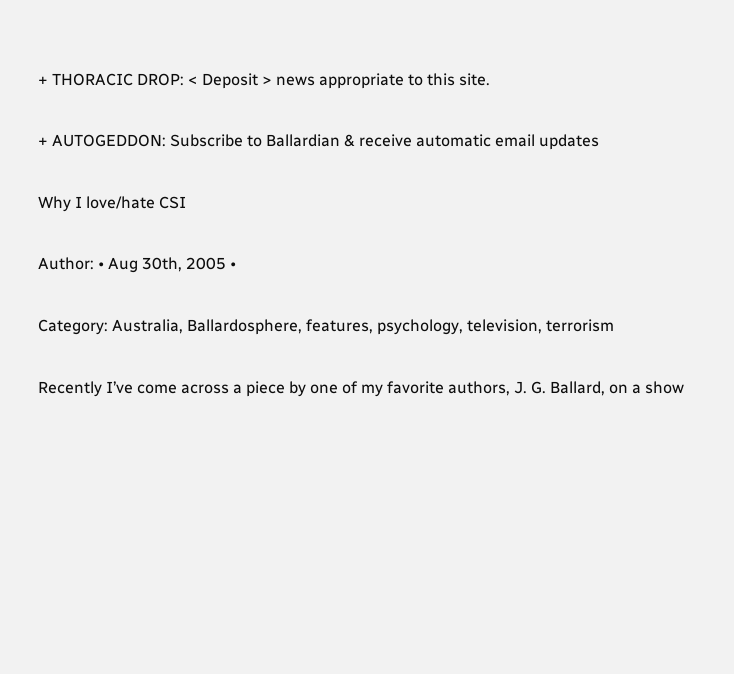+ THORACIC DROP: < Deposit > news appropriate to this site.

+ AUTOGEDDON: Subscribe to Ballardian & receive automatic email updates

Why I love/hate CSI

Author: • Aug 30th, 2005 •

Category: Australia, Ballardosphere, features, psychology, television, terrorism

Recently I’ve come across a piece by one of my favorite authors, J. G. Ballard, on a show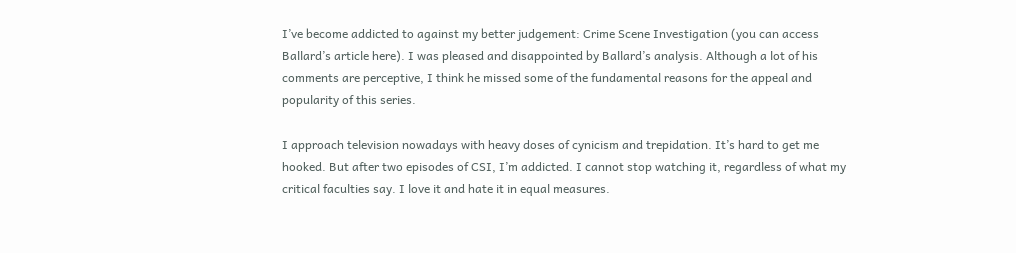I’ve become addicted to against my better judgement: Crime Scene Investigation (you can access Ballard’s article here). I was pleased and disappointed by Ballard’s analysis. Although a lot of his comments are perceptive, I think he missed some of the fundamental reasons for the appeal and popularity of this series.

I approach television nowadays with heavy doses of cynicism and trepidation. It’s hard to get me hooked. But after two episodes of CSI, I’m addicted. I cannot stop watching it, regardless of what my critical faculties say. I love it and hate it in equal measures.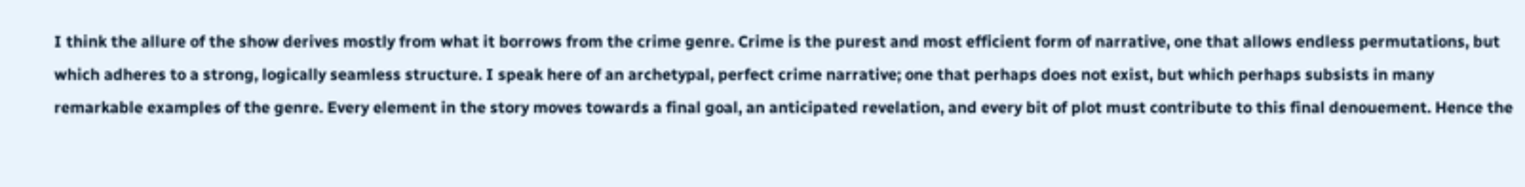I think the allure of the show derives mostly from what it borrows from the crime genre. Crime is the purest and most efficient form of narrative, one that allows endless permutations, but which adheres to a strong, logically seamless structure. I speak here of an archetypal, perfect crime narrative; one that perhaps does not exist, but which perhaps subsists in many remarkable examples of the genre. Every element in the story moves towards a final goal, an anticipated revelation, and every bit of plot must contribute to this final denouement. Hence the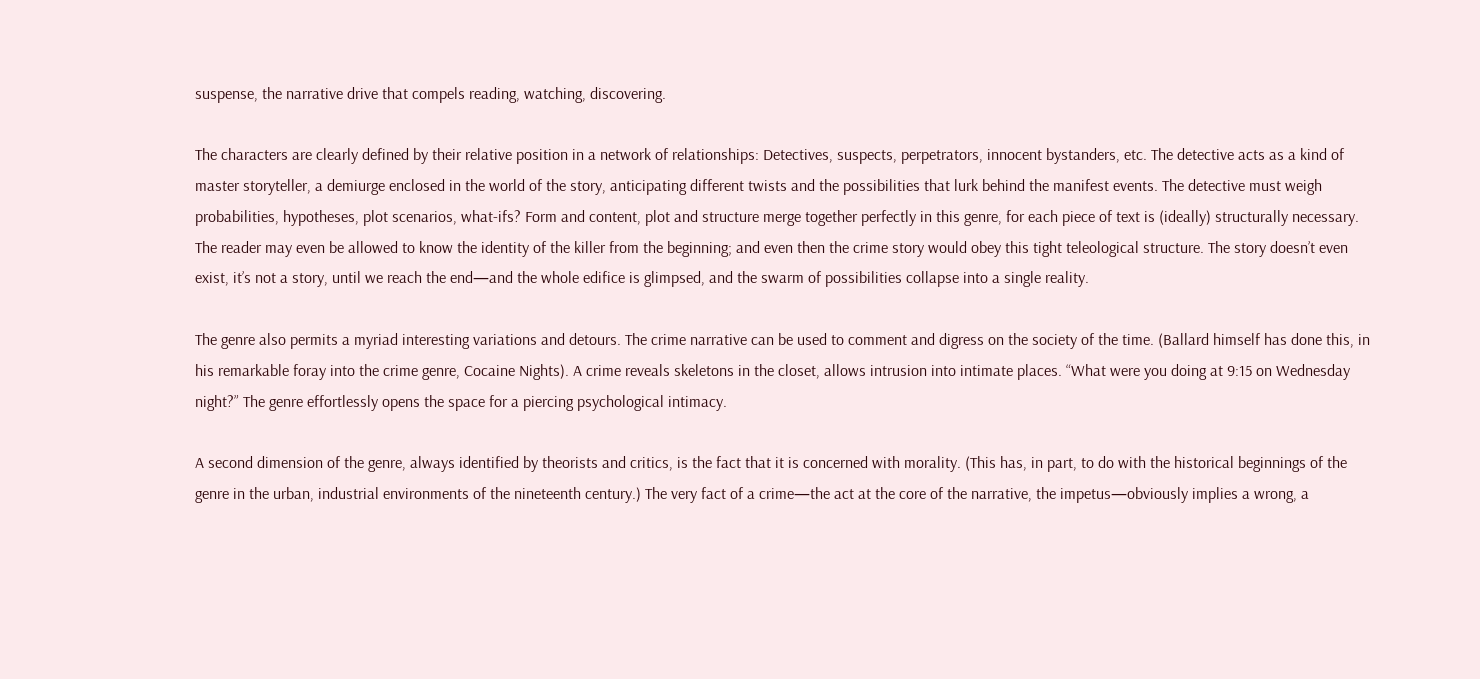suspense, the narrative drive that compels reading, watching, discovering.

The characters are clearly defined by their relative position in a network of relationships: Detectives, suspects, perpetrators, innocent bystanders, etc. The detective acts as a kind of master storyteller, a demiurge enclosed in the world of the story, anticipating different twists and the possibilities that lurk behind the manifest events. The detective must weigh probabilities, hypotheses, plot scenarios, what-ifs? Form and content, plot and structure merge together perfectly in this genre, for each piece of text is (ideally) structurally necessary. The reader may even be allowed to know the identity of the killer from the beginning; and even then the crime story would obey this tight teleological structure. The story doesn’t even exist, it’s not a story, until we reach the end—and the whole edifice is glimpsed, and the swarm of possibilities collapse into a single reality.

The genre also permits a myriad interesting variations and detours. The crime narrative can be used to comment and digress on the society of the time. (Ballard himself has done this, in his remarkable foray into the crime genre, Cocaine Nights). A crime reveals skeletons in the closet, allows intrusion into intimate places. “What were you doing at 9:15 on Wednesday night?” The genre effortlessly opens the space for a piercing psychological intimacy.

A second dimension of the genre, always identified by theorists and critics, is the fact that it is concerned with morality. (This has, in part, to do with the historical beginnings of the genre in the urban, industrial environments of the nineteenth century.) The very fact of a crime—the act at the core of the narrative, the impetus—obviously implies a wrong, a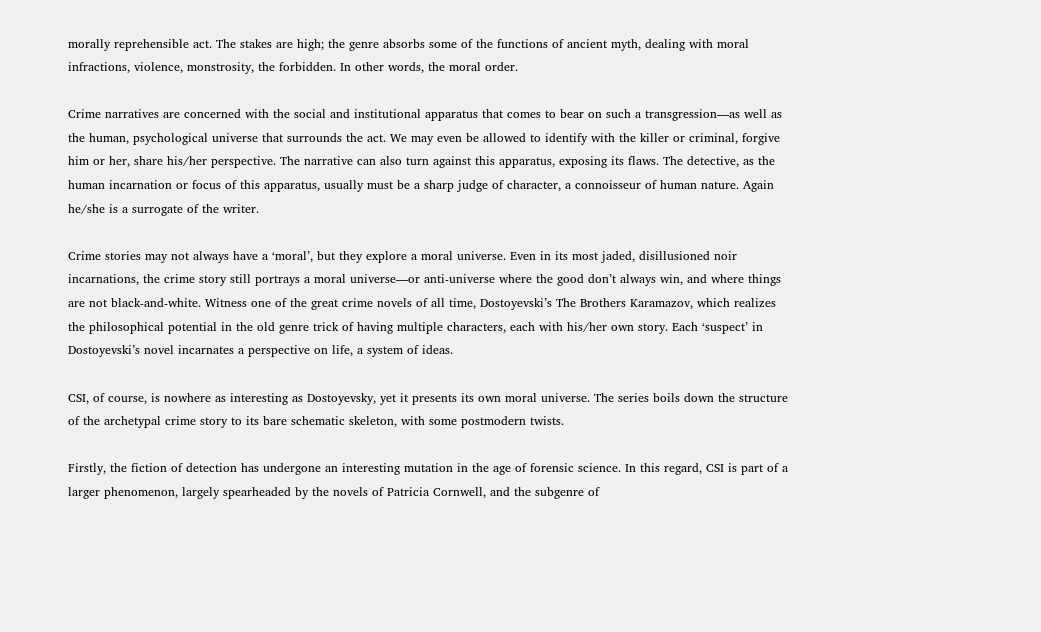morally reprehensible act. The stakes are high; the genre absorbs some of the functions of ancient myth, dealing with moral infractions, violence, monstrosity, the forbidden. In other words, the moral order.

Crime narratives are concerned with the social and institutional apparatus that comes to bear on such a transgression—as well as the human, psychological universe that surrounds the act. We may even be allowed to identify with the killer or criminal, forgive him or her, share his/her perspective. The narrative can also turn against this apparatus, exposing its flaws. The detective, as the human incarnation or focus of this apparatus, usually must be a sharp judge of character, a connoisseur of human nature. Again he/she is a surrogate of the writer.

Crime stories may not always have a ‘moral’, but they explore a moral universe. Even in its most jaded, disillusioned noir incarnations, the crime story still portrays a moral universe—or anti-universe where the good don’t always win, and where things are not black-and-white. Witness one of the great crime novels of all time, Dostoyevski’s The Brothers Karamazov, which realizes the philosophical potential in the old genre trick of having multiple characters, each with his/her own story. Each ‘suspect’ in Dostoyevski’s novel incarnates a perspective on life, a system of ideas.

CSI, of course, is nowhere as interesting as Dostoyevsky, yet it presents its own moral universe. The series boils down the structure of the archetypal crime story to its bare schematic skeleton, with some postmodern twists.

Firstly, the fiction of detection has undergone an interesting mutation in the age of forensic science. In this regard, CSI is part of a larger phenomenon, largely spearheaded by the novels of Patricia Cornwell, and the subgenre of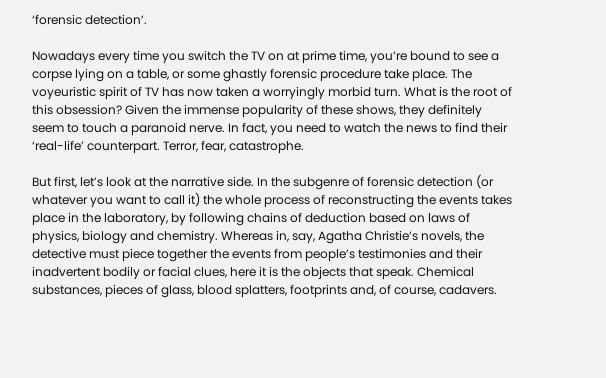‘forensic detection’.

Nowadays every time you switch the TV on at prime time, you’re bound to see a corpse lying on a table, or some ghastly forensic procedure take place. The voyeuristic spirit of TV has now taken a worryingly morbid turn. What is the root of this obsession? Given the immense popularity of these shows, they definitely seem to touch a paranoid nerve. In fact, you need to watch the news to find their ‘real-life’ counterpart. Terror, fear, catastrophe.

But first, let’s look at the narrative side. In the subgenre of forensic detection (or whatever you want to call it) the whole process of reconstructing the events takes place in the laboratory, by following chains of deduction based on laws of physics, biology and chemistry. Whereas in, say, Agatha Christie’s novels, the detective must piece together the events from people’s testimonies and their inadvertent bodily or facial clues, here it is the objects that speak. Chemical substances, pieces of glass, blood splatters, footprints and, of course, cadavers.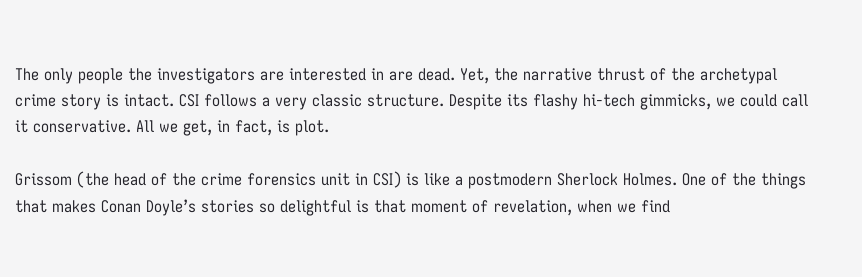The only people the investigators are interested in are dead. Yet, the narrative thrust of the archetypal crime story is intact. CSI follows a very classic structure. Despite its flashy hi-tech gimmicks, we could call it conservative. All we get, in fact, is plot.

Grissom (the head of the crime forensics unit in CSI) is like a postmodern Sherlock Holmes. One of the things that makes Conan Doyle’s stories so delightful is that moment of revelation, when we find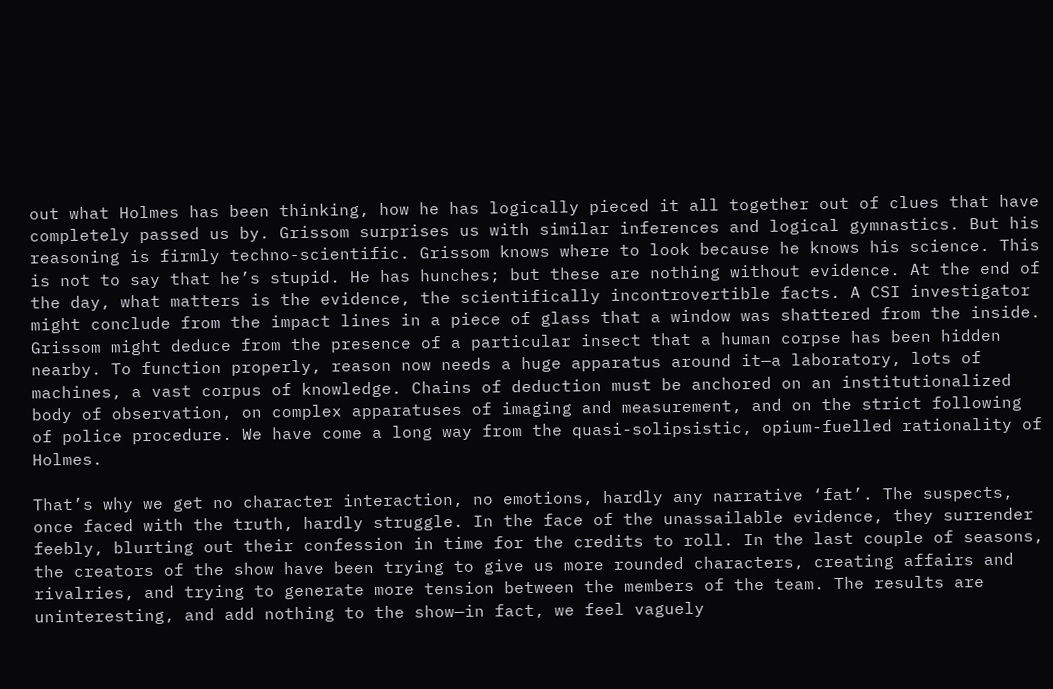out what Holmes has been thinking, how he has logically pieced it all together out of clues that have completely passed us by. Grissom surprises us with similar inferences and logical gymnastics. But his reasoning is firmly techno-scientific. Grissom knows where to look because he knows his science. This is not to say that he’s stupid. He has hunches; but these are nothing without evidence. At the end of the day, what matters is the evidence, the scientifically incontrovertible facts. A CSI investigator might conclude from the impact lines in a piece of glass that a window was shattered from the inside. Grissom might deduce from the presence of a particular insect that a human corpse has been hidden nearby. To function properly, reason now needs a huge apparatus around it—a laboratory, lots of machines, a vast corpus of knowledge. Chains of deduction must be anchored on an institutionalized body of observation, on complex apparatuses of imaging and measurement, and on the strict following of police procedure. We have come a long way from the quasi-solipsistic, opium-fuelled rationality of Holmes.

That’s why we get no character interaction, no emotions, hardly any narrative ‘fat’. The suspects, once faced with the truth, hardly struggle. In the face of the unassailable evidence, they surrender feebly, blurting out their confession in time for the credits to roll. In the last couple of seasons, the creators of the show have been trying to give us more rounded characters, creating affairs and rivalries, and trying to generate more tension between the members of the team. The results are uninteresting, and add nothing to the show—in fact, we feel vaguely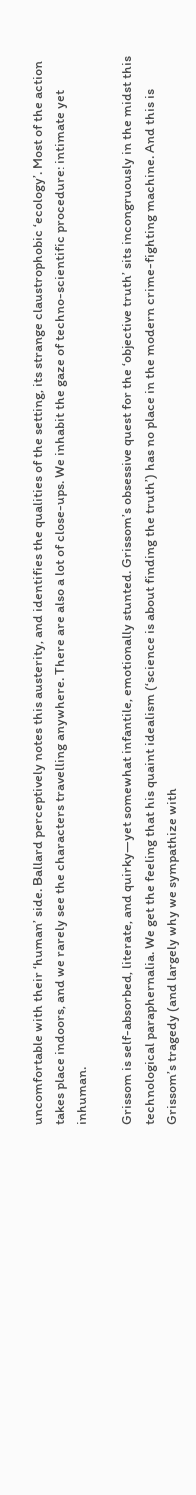uncomfortable with their ‘human’ side. Ballard perceptively notes this austerity, and identifies the qualities of the setting, its strange claustrophobic ‘ecology’. Most of the action takes place indoors, and we rarely see the characters travelling anywhere. There are also a lot of close-ups. We inhabit the gaze of techno-scientific procedure: intimate yet inhuman.

Grissom is self-absorbed, literate, and quirky—yet somewhat infantile, emotionally stunted. Grissom’s obsessive quest for the ‘objective truth’ sits incongruously in the midst this technological paraphernalia. We get the feeling that his quaint idealism (‘science is about finding the truth’) has no place in the modern crime-fighting machine. And this is Grissom’s tragedy (and largely why we sympathize with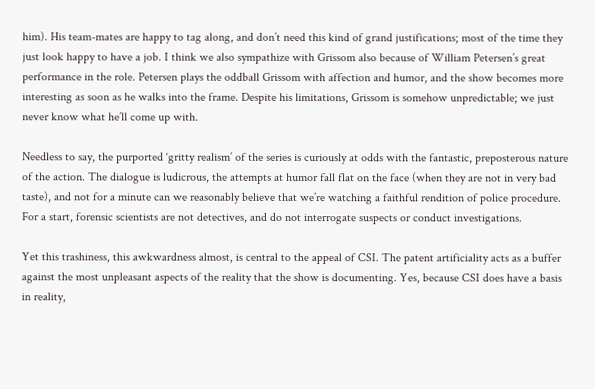him). His team-mates are happy to tag along, and don’t need this kind of grand justifications; most of the time they just look happy to have a job. I think we also sympathize with Grissom also because of William Petersen’s great performance in the role. Petersen plays the oddball Grissom with affection and humor, and the show becomes more interesting as soon as he walks into the frame. Despite his limitations, Grissom is somehow unpredictable; we just never know what he’ll come up with.

Needless to say, the purported ‘gritty realism’ of the series is curiously at odds with the fantastic, preposterous nature of the action. The dialogue is ludicrous, the attempts at humor fall flat on the face (when they are not in very bad taste), and not for a minute can we reasonably believe that we’re watching a faithful rendition of police procedure. For a start, forensic scientists are not detectives, and do not interrogate suspects or conduct investigations.

Yet this trashiness, this awkwardness almost, is central to the appeal of CSI. The patent artificiality acts as a buffer against the most unpleasant aspects of the reality that the show is documenting. Yes, because CSI does have a basis in reality,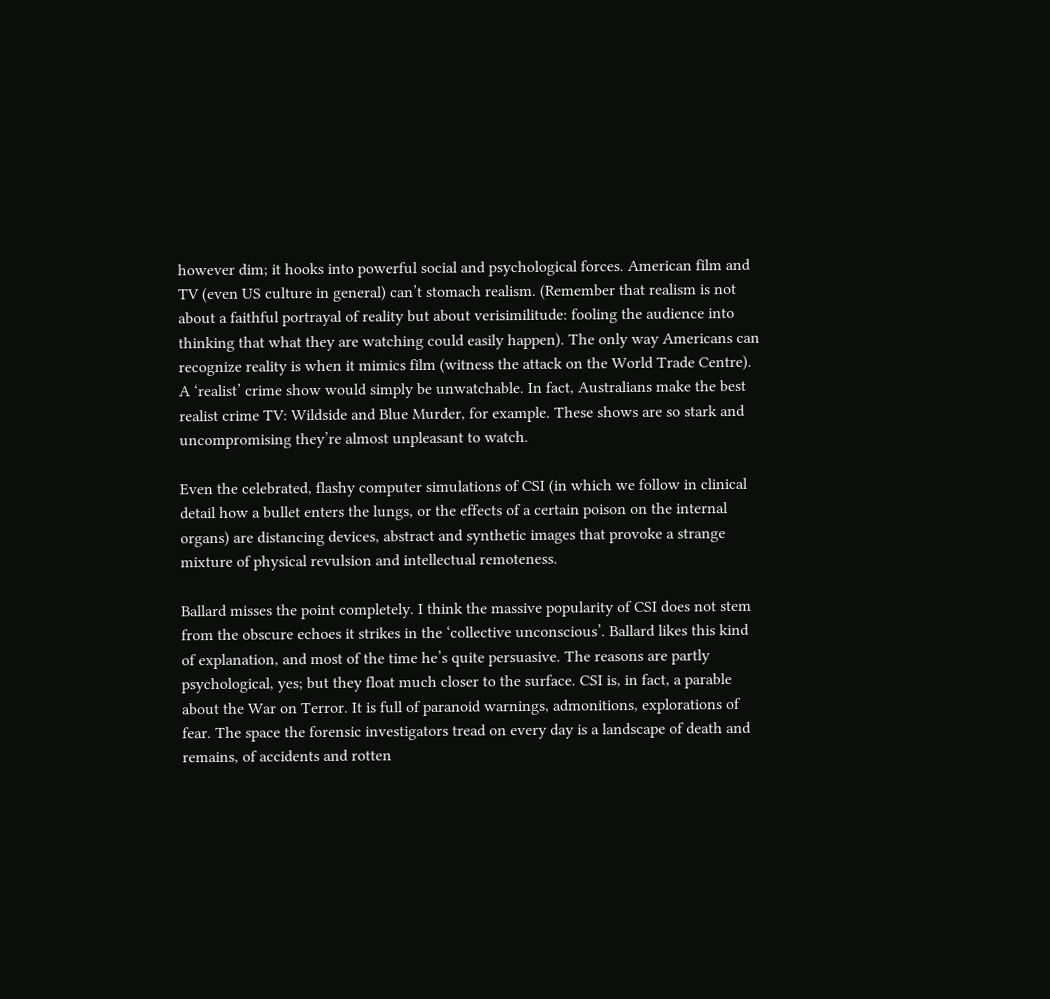however dim; it hooks into powerful social and psychological forces. American film and TV (even US culture in general) can’t stomach realism. (Remember that realism is not about a faithful portrayal of reality but about verisimilitude: fooling the audience into thinking that what they are watching could easily happen). The only way Americans can recognize reality is when it mimics film (witness the attack on the World Trade Centre). A ‘realist’ crime show would simply be unwatchable. In fact, Australians make the best realist crime TV: Wildside and Blue Murder, for example. These shows are so stark and uncompromising they’re almost unpleasant to watch.

Even the celebrated, flashy computer simulations of CSI (in which we follow in clinical detail how a bullet enters the lungs, or the effects of a certain poison on the internal organs) are distancing devices, abstract and synthetic images that provoke a strange mixture of physical revulsion and intellectual remoteness.

Ballard misses the point completely. I think the massive popularity of CSI does not stem from the obscure echoes it strikes in the ‘collective unconscious’. Ballard likes this kind of explanation, and most of the time he’s quite persuasive. The reasons are partly psychological, yes; but they float much closer to the surface. CSI is, in fact, a parable about the War on Terror. It is full of paranoid warnings, admonitions, explorations of fear. The space the forensic investigators tread on every day is a landscape of death and remains, of accidents and rotten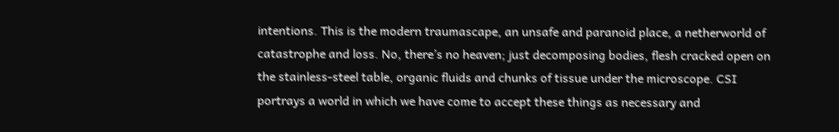intentions. This is the modern traumascape, an unsafe and paranoid place, a netherworld of catastrophe and loss. No, there’s no heaven; just decomposing bodies, flesh cracked open on the stainless-steel table, organic fluids and chunks of tissue under the microscope. CSI portrays a world in which we have come to accept these things as necessary and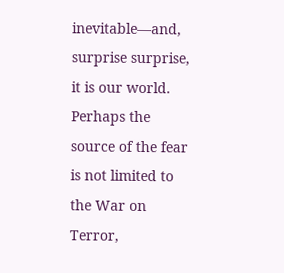inevitable—and, surprise surprise, it is our world. Perhaps the source of the fear is not limited to the War on Terror,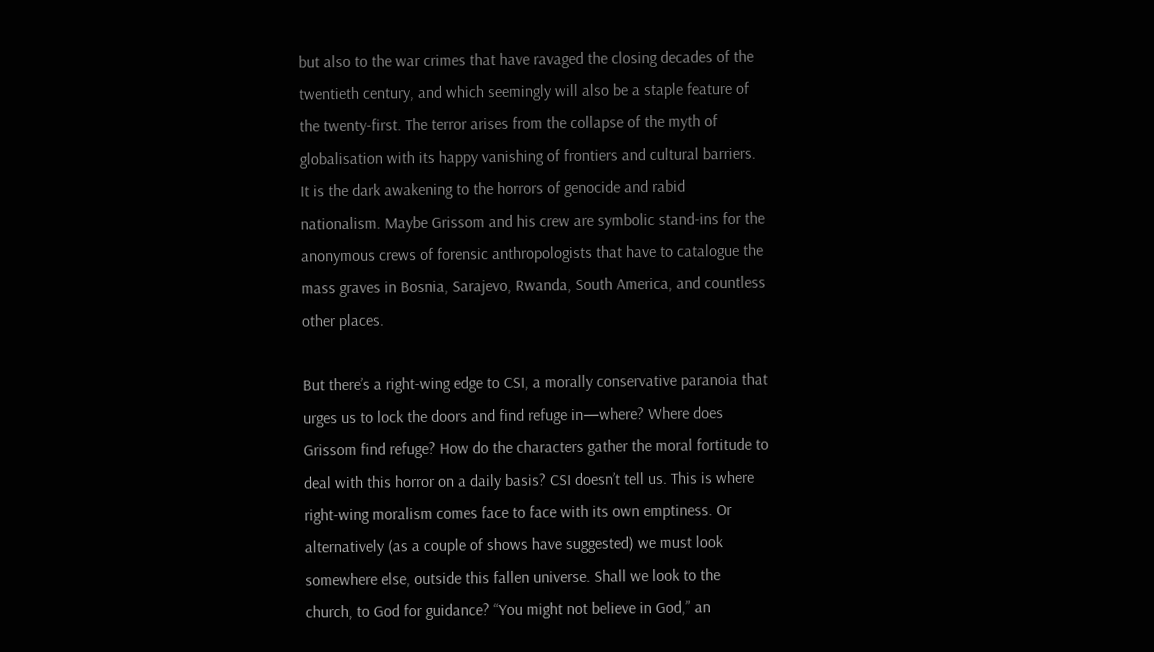but also to the war crimes that have ravaged the closing decades of the twentieth century, and which seemingly will also be a staple feature of the twenty-first. The terror arises from the collapse of the myth of globalisation with its happy vanishing of frontiers and cultural barriers. It is the dark awakening to the horrors of genocide and rabid nationalism. Maybe Grissom and his crew are symbolic stand-ins for the anonymous crews of forensic anthropologists that have to catalogue the mass graves in Bosnia, Sarajevo, Rwanda, South America, and countless other places.

But there’s a right-wing edge to CSI, a morally conservative paranoia that urges us to lock the doors and find refuge in—where? Where does Grissom find refuge? How do the characters gather the moral fortitude to deal with this horror on a daily basis? CSI doesn’t tell us. This is where right-wing moralism comes face to face with its own emptiness. Or alternatively (as a couple of shows have suggested) we must look somewhere else, outside this fallen universe. Shall we look to the church, to God for guidance? “You might not believe in God,” an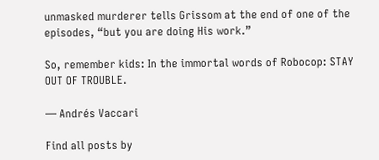unmasked murderer tells Grissom at the end of one of the episodes, “but you are doing His work.”

So, remember kids: In the immortal words of Robocop: STAY OUT OF TROUBLE.

— Andrés Vaccari

Find all posts by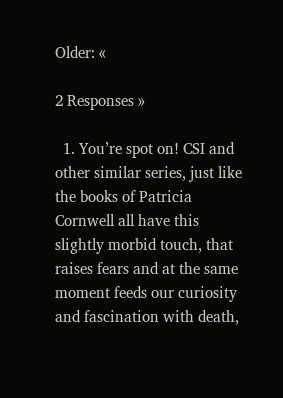Older: «

2 Responses »

  1. You’re spot on! CSI and other similar series, just like the books of Patricia Cornwell all have this slightly morbid touch, that raises fears and at the same moment feeds our curiosity and fascination with death,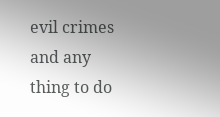evil crimes and any thing to do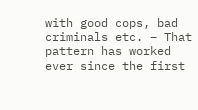with good cops, bad criminals etc. – That pattern has worked ever since the first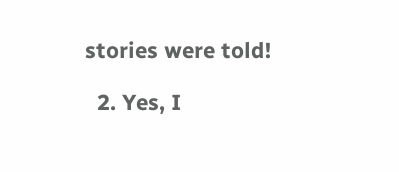stories were told!

  2. Yes, I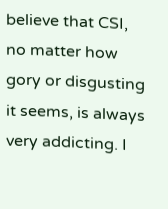believe that CSI, no matter how gory or disgusting it seems, is always very addicting. I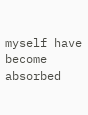myself have become absorbed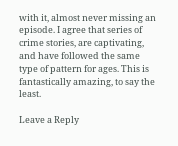with it, almost never missing an episode. I agree that series of crime stories, are captivating, and have followed the same type of pattern for ages. This is fantastically amazing, to say the least.

Leave a Reply